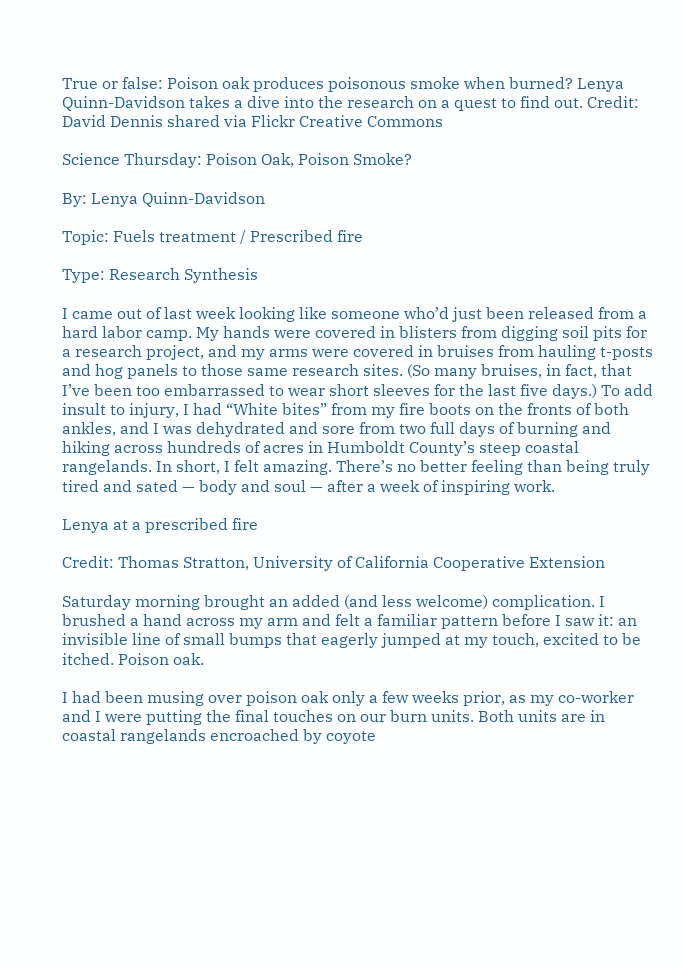True or false: Poison oak produces poisonous smoke when burned? Lenya Quinn-Davidson takes a dive into the research on a quest to find out. Credit: David Dennis shared via Flickr Creative Commons

Science Thursday: Poison Oak, Poison Smoke?

By: Lenya Quinn-Davidson

Topic: Fuels treatment / Prescribed fire

Type: Research Synthesis

I came out of last week looking like someone who’d just been released from a hard labor camp. My hands were covered in blisters from digging soil pits for a research project, and my arms were covered in bruises from hauling t-posts and hog panels to those same research sites. (So many bruises, in fact, that I’ve been too embarrassed to wear short sleeves for the last five days.) To add insult to injury, I had “White bites” from my fire boots on the fronts of both ankles, and I was dehydrated and sore from two full days of burning and hiking across hundreds of acres in Humboldt County’s steep coastal rangelands. In short, I felt amazing. There’s no better feeling than being truly tired and sated — body and soul — after a week of inspiring work.

Lenya at a prescribed fire

Credit: Thomas Stratton, University of California Cooperative Extension

Saturday morning brought an added (and less welcome) complication. I brushed a hand across my arm and felt a familiar pattern before I saw it: an invisible line of small bumps that eagerly jumped at my touch, excited to be itched. Poison oak.

I had been musing over poison oak only a few weeks prior, as my co-worker and I were putting the final touches on our burn units. Both units are in coastal rangelands encroached by coyote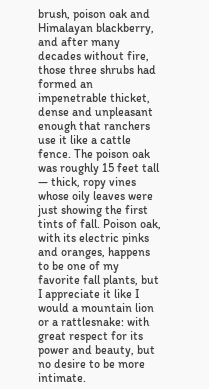brush, poison oak and Himalayan blackberry, and after many decades without fire, those three shrubs had formed an impenetrable thicket, dense and unpleasant enough that ranchers use it like a cattle fence. The poison oak was roughly 15 feet tall — thick, ropy vines whose oily leaves were just showing the first tints of fall. Poison oak, with its electric pinks and oranges, happens to be one of my favorite fall plants, but I appreciate it like I would a mountain lion or a rattlesnake: with great respect for its power and beauty, but no desire to be more intimate.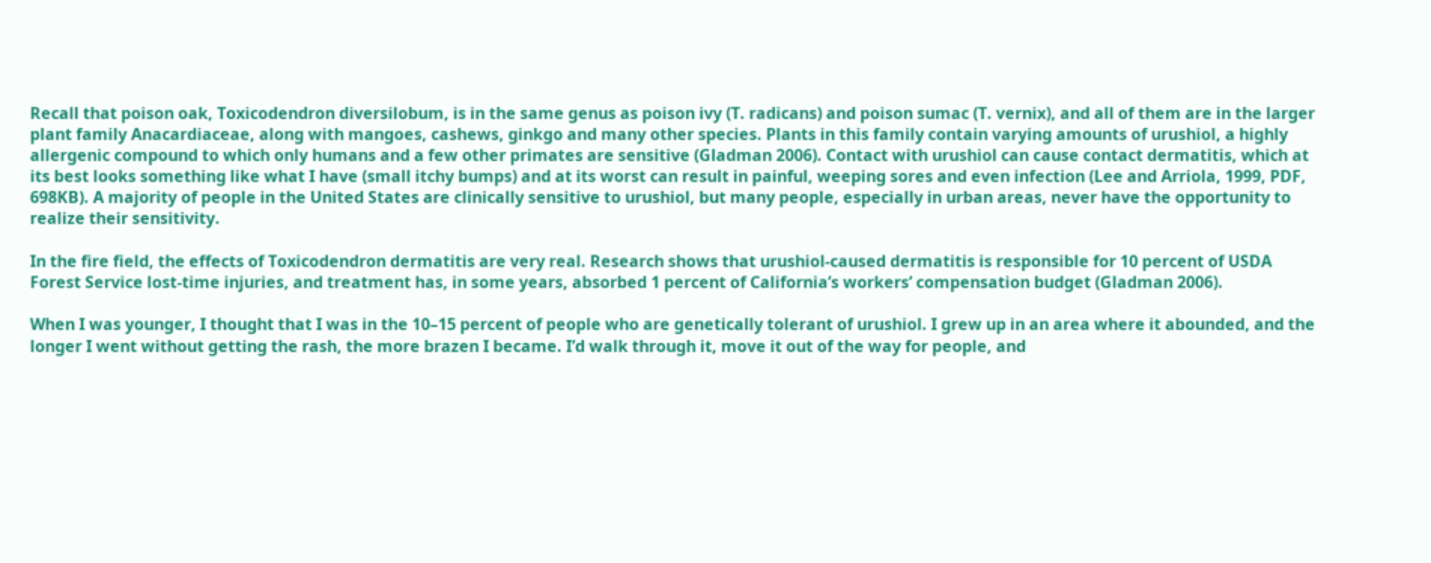Recall that poison oak, Toxicodendron diversilobum, is in the same genus as poison ivy (T. radicans) and poison sumac (T. vernix), and all of them are in the larger plant family Anacardiaceae, along with mangoes, cashews, ginkgo and many other species. Plants in this family contain varying amounts of urushiol, a highly allergenic compound to which only humans and a few other primates are sensitive (Gladman 2006). Contact with urushiol can cause contact dermatitis, which at its best looks something like what I have (small itchy bumps) and at its worst can result in painful, weeping sores and even infection (Lee and Arriola, 1999, PDF, 698KB). A majority of people in the United States are clinically sensitive to urushiol, but many people, especially in urban areas, never have the opportunity to realize their sensitivity.

In the fire field, the effects of Toxicodendron dermatitis are very real. Research shows that urushiol-caused dermatitis is responsible for 10 percent of USDA Forest Service lost-time injuries, and treatment has, in some years, absorbed 1 percent of California’s workers’ compensation budget (Gladman 2006).

When I was younger, I thought that I was in the 10–15 percent of people who are genetically tolerant of urushiol. I grew up in an area where it abounded, and the longer I went without getting the rash, the more brazen I became. I’d walk through it, move it out of the way for people, and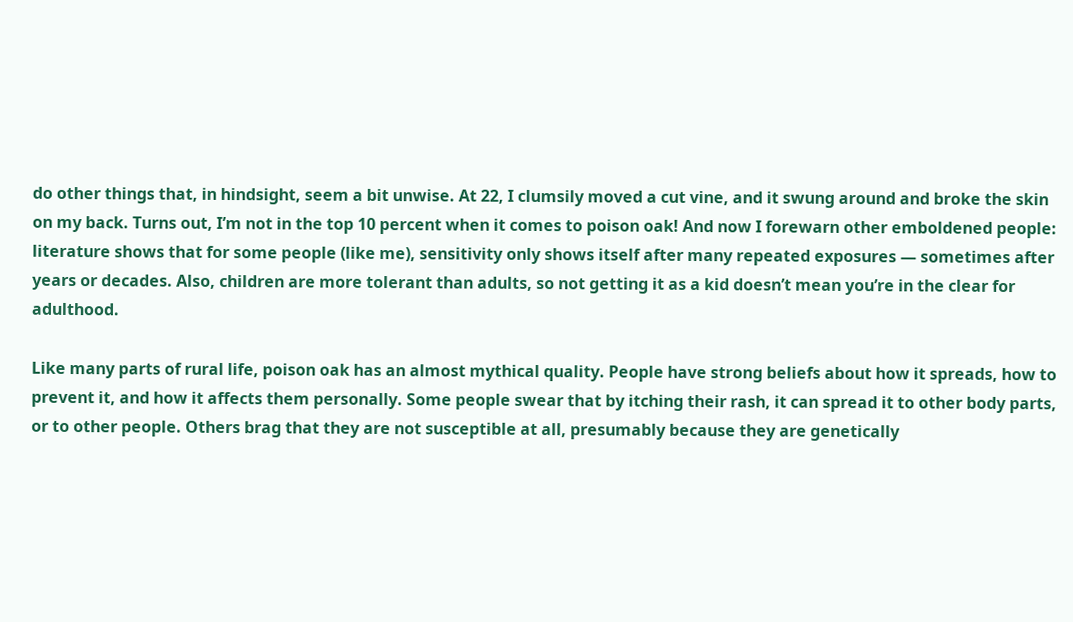do other things that, in hindsight, seem a bit unwise. At 22, I clumsily moved a cut vine, and it swung around and broke the skin on my back. Turns out, I’m not in the top 10 percent when it comes to poison oak! And now I forewarn other emboldened people: literature shows that for some people (like me), sensitivity only shows itself after many repeated exposures — sometimes after years or decades. Also, children are more tolerant than adults, so not getting it as a kid doesn’t mean you’re in the clear for adulthood.

Like many parts of rural life, poison oak has an almost mythical quality. People have strong beliefs about how it spreads, how to prevent it, and how it affects them personally. Some people swear that by itching their rash, it can spread it to other body parts, or to other people. Others brag that they are not susceptible at all, presumably because they are genetically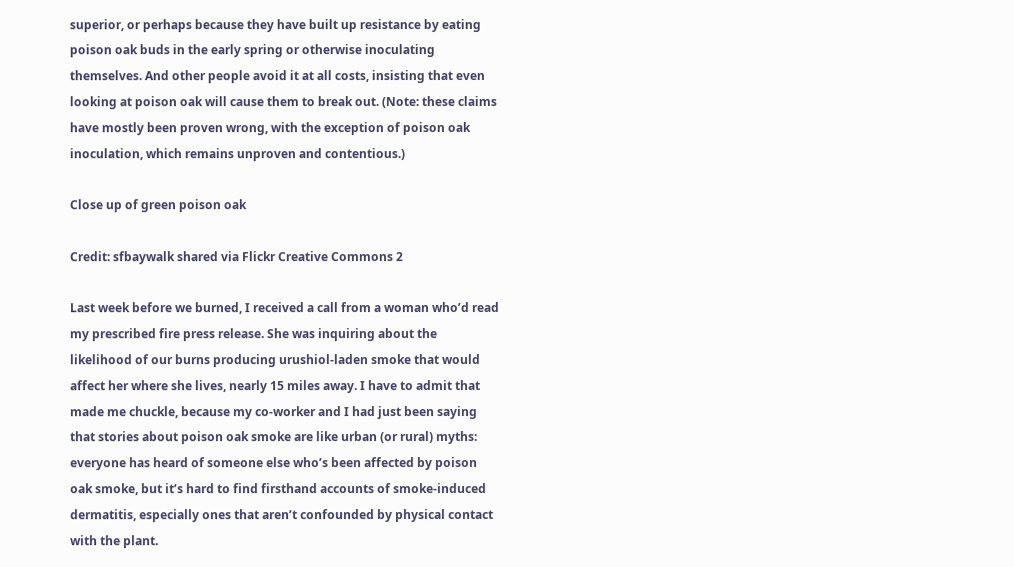superior, or perhaps because they have built up resistance by eating poison oak buds in the early spring or otherwise inoculating themselves. And other people avoid it at all costs, insisting that even looking at poison oak will cause them to break out. (Note: these claims have mostly been proven wrong, with the exception of poison oak inoculation, which remains unproven and contentious.)

Close up of green poison oak

Credit: sfbaywalk shared via Flickr Creative Commons 2

Last week before we burned, I received a call from a woman who’d read my prescribed fire press release. She was inquiring about the likelihood of our burns producing urushiol-laden smoke that would affect her where she lives, nearly 15 miles away. I have to admit that made me chuckle, because my co-worker and I had just been saying that stories about poison oak smoke are like urban (or rural) myths: everyone has heard of someone else who’s been affected by poison oak smoke, but it’s hard to find firsthand accounts of smoke-induced dermatitis, especially ones that aren’t confounded by physical contact with the plant.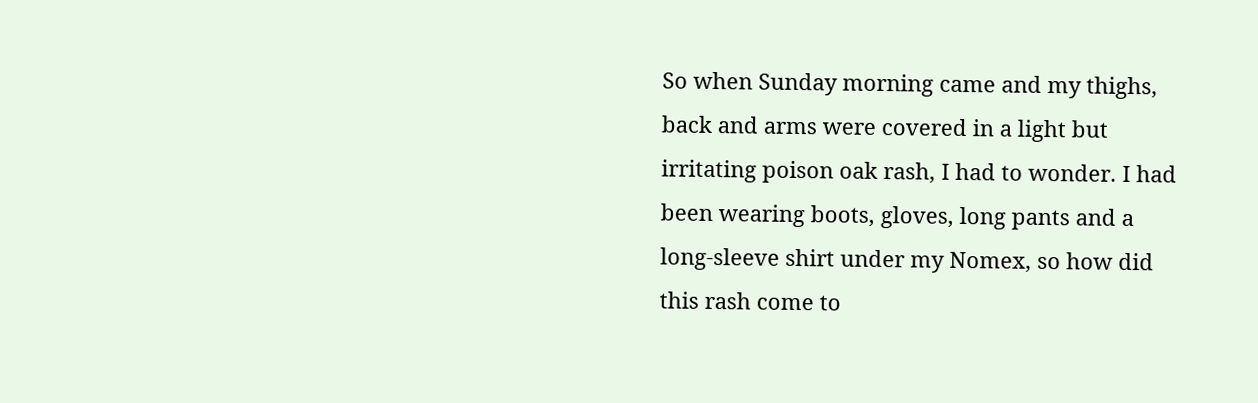So when Sunday morning came and my thighs, back and arms were covered in a light but irritating poison oak rash, I had to wonder. I had been wearing boots, gloves, long pants and a long-sleeve shirt under my Nomex, so how did this rash come to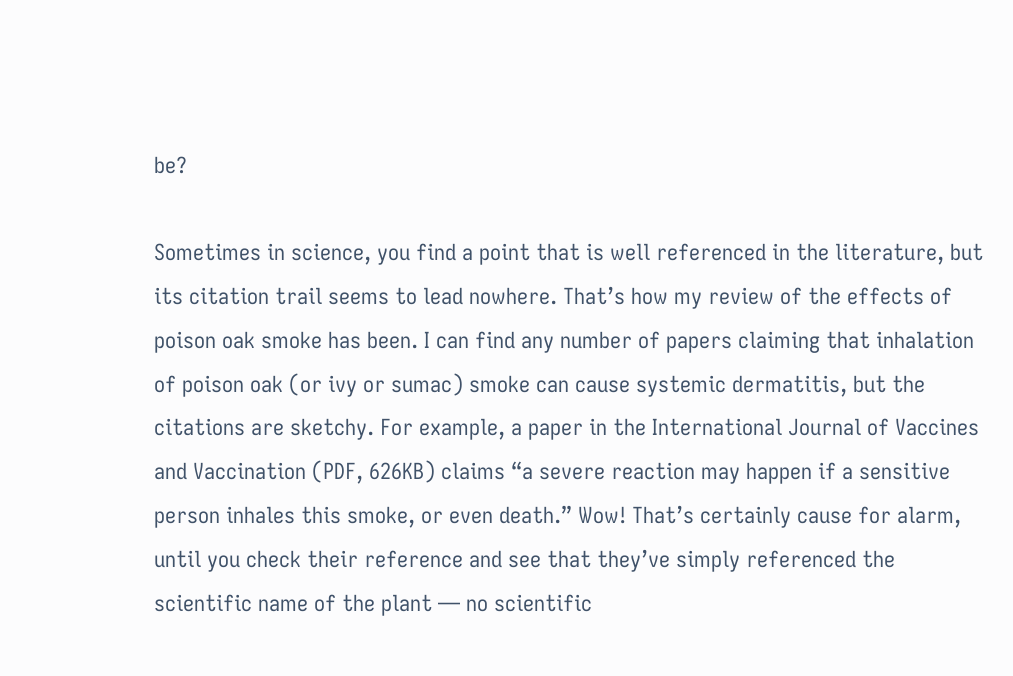be?

Sometimes in science, you find a point that is well referenced in the literature, but its citation trail seems to lead nowhere. That’s how my review of the effects of poison oak smoke has been. I can find any number of papers claiming that inhalation of poison oak (or ivy or sumac) smoke can cause systemic dermatitis, but the citations are sketchy. For example, a paper in the International Journal of Vaccines and Vaccination (PDF, 626KB) claims “a severe reaction may happen if a sensitive person inhales this smoke, or even death.” Wow! That’s certainly cause for alarm, until you check their reference and see that they’ve simply referenced the scientific name of the plant — no scientific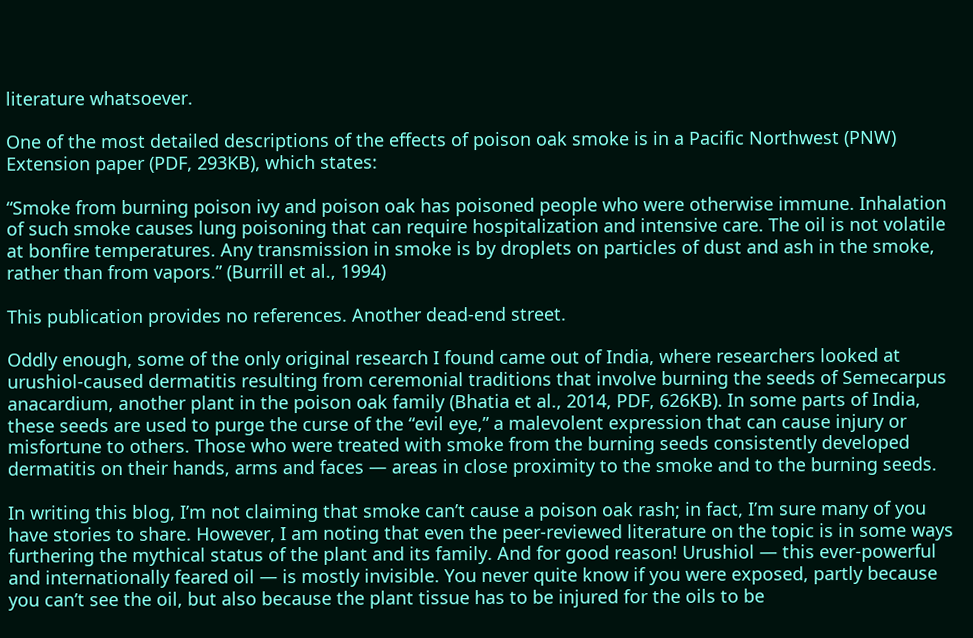literature whatsoever.

One of the most detailed descriptions of the effects of poison oak smoke is in a Pacific Northwest (PNW) Extension paper (PDF, 293KB), which states:

“Smoke from burning poison ivy and poison oak has poisoned people who were otherwise immune. Inhalation of such smoke causes lung poisoning that can require hospitalization and intensive care. The oil is not volatile at bonfire temperatures. Any transmission in smoke is by droplets on particles of dust and ash in the smoke, rather than from vapors.” (Burrill et al., 1994)

This publication provides no references. Another dead-end street.

Oddly enough, some of the only original research I found came out of India, where researchers looked at urushiol-caused dermatitis resulting from ceremonial traditions that involve burning the seeds of Semecarpus anacardium, another plant in the poison oak family (Bhatia et al., 2014, PDF, 626KB). In some parts of India, these seeds are used to purge the curse of the “evil eye,” a malevolent expression that can cause injury or misfortune to others. Those who were treated with smoke from the burning seeds consistently developed dermatitis on their hands, arms and faces — areas in close proximity to the smoke and to the burning seeds.

In writing this blog, I’m not claiming that smoke can’t cause a poison oak rash; in fact, I’m sure many of you have stories to share. However, I am noting that even the peer-reviewed literature on the topic is in some ways furthering the mythical status of the plant and its family. And for good reason! Urushiol — this ever-powerful and internationally feared oil — is mostly invisible. You never quite know if you were exposed, partly because you can’t see the oil, but also because the plant tissue has to be injured for the oils to be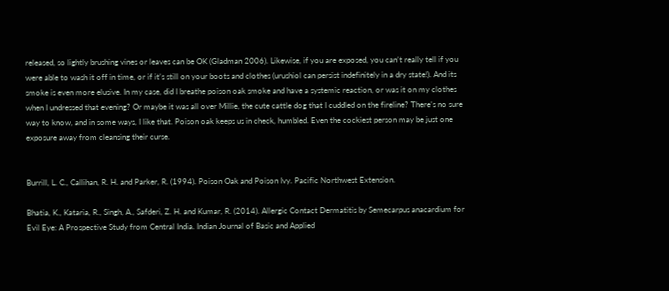released, so lightly brushing vines or leaves can be OK (Gladman 2006). Likewise, if you are exposed, you can’t really tell if you were able to wash it off in time, or if it’s still on your boots and clothes (urushiol can persist indefinitely in a dry state!). And its smoke is even more elusive. In my case, did I breathe poison oak smoke and have a systemic reaction, or was it on my clothes when I undressed that evening? Or maybe it was all over Millie, the cute cattle dog that I cuddled on the fireline? There’s no sure way to know, and in some ways, I like that. Poison oak keeps us in check, humbled. Even the cockiest person may be just one exposure away from cleansing their curse.


Burrill, L. C., Callihan, R. H. and Parker, R. (1994). Poison Oak and Poison Ivy. Pacific Northwest Extension.

Bhatia, K., Kataria, R., Singh, A., Safderi, Z. H. and Kumar, R. (2014). Allergic Contact Dermatitis by Semecarpus anacardium for Evil Eye: A Prospective Study from Central India. Indian Journal of Basic and Applied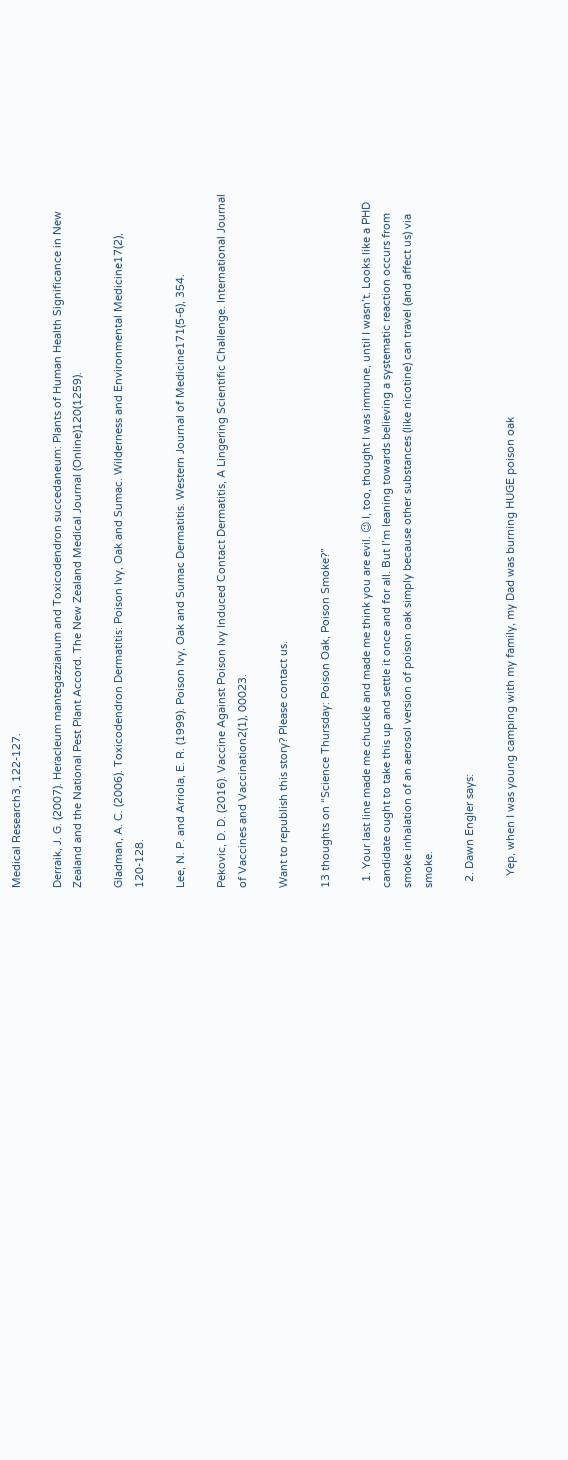Medical Research3, 122-127.

Derraik, J. G. (2007). Heracleum mantegazzianum and Toxicodendron succedaneum: Plants of Human Health Significance in New Zealand and the National Pest Plant Accord. The New Zealand Medical Journal (Online)120(1259).

Gladman, A. C. (2006). Toxicodendron Dermatitis: Poison Ivy, Oak and Sumac. Wilderness and Environmental Medicine17(2), 120-128.

Lee, N. P. and Arriola, E. R. (1999). Poison Ivy, Oak and Sumac Dermatitis. Western Journal of Medicine171(5-6), 354.

Pekovic, D. D. (2016). Vaccine Against Poison Ivy Induced Contact Dermatitis, A Lingering Scientific Challenge. International Journal of Vaccines and Vaccination2(1), 00023.

Want to republish this story? Please contact us.

13 thoughts on “Science Thursday: Poison Oak, Poison Smoke?”

  1. Your last line made me chuckle and made me think you are evil. 😉 I, too, thought I was immune, until I wasn’t. Looks like a PHD candidate ought to take this up and settle it once and for all. But I’m leaning towards believing a systematic reaction occurs from smoke inhalation of an aerosol version of poison oak simply because other substances (like nicotine) can travel (and affect us) via smoke.

  2. Dawn Engler says:

    Yep, when I was young camping with my family, my Dad was burning HUGE poison oak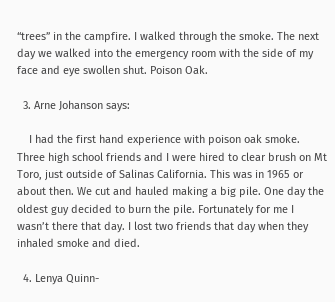“trees” in the campfire. I walked through the smoke. The next day we walked into the emergency room with the side of my face and eye swollen shut. Poison Oak.

  3. Arne Johanson says:

    I had the first hand experience with poison oak smoke. Three high school friends and I were hired to clear brush on Mt Toro, just outside of Salinas California. This was in 1965 or about then. We cut and hauled making a big pile. One day the oldest guy decided to burn the pile. Fortunately for me I wasn’t there that day. I lost two friends that day when they inhaled smoke and died.

  4. Lenya Quinn-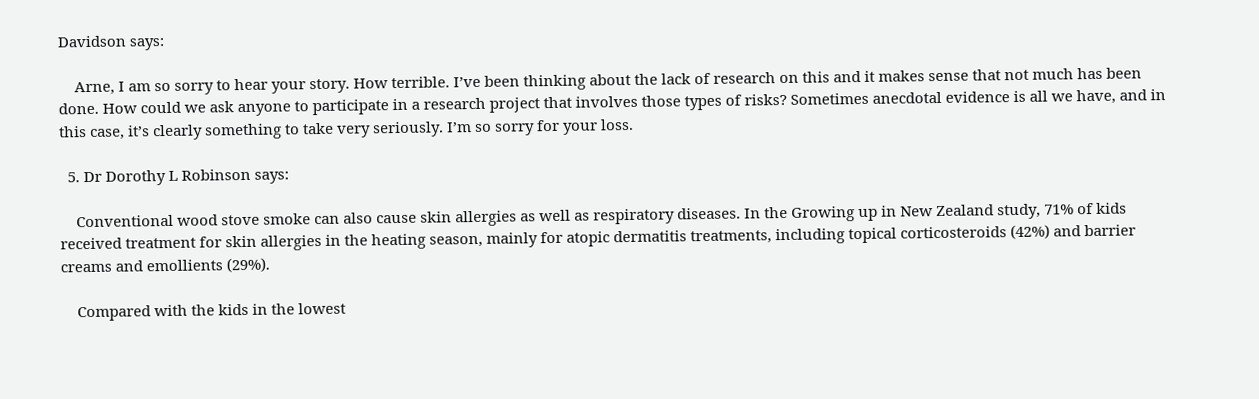Davidson says:

    Arne, I am so sorry to hear your story. How terrible. I’ve been thinking about the lack of research on this and it makes sense that not much has been done. How could we ask anyone to participate in a research project that involves those types of risks? Sometimes anecdotal evidence is all we have, and in this case, it’s clearly something to take very seriously. I’m so sorry for your loss.

  5. Dr Dorothy L Robinson says:

    Conventional wood stove smoke can also cause skin allergies as well as respiratory diseases. In the Growing up in New Zealand study, 71% of kids received treatment for skin allergies in the heating season, mainly for atopic dermatitis treatments, including topical corticosteroids (42%) and barrier creams and emollients (29%).

    Compared with the kids in the lowest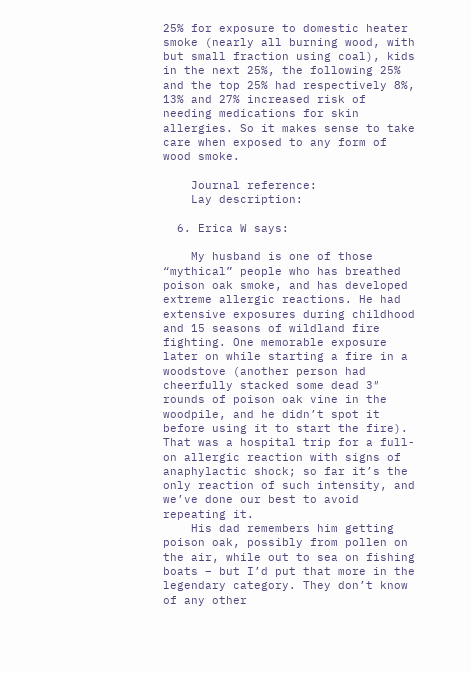25% for exposure to domestic heater smoke (nearly all burning wood, with but small fraction using coal), kids in the next 25%, the following 25% and the top 25% had respectively 8%, 13% and 27% increased risk of needing medications for skin allergies. So it makes sense to take care when exposed to any form of wood smoke.

    Journal reference:
    Lay description:

  6. Erica W says:

    My husband is one of those “mythical” people who has breathed poison oak smoke, and has developed extreme allergic reactions. He had extensive exposures during childhood and 15 seasons of wildland fire fighting. One memorable exposure later on while starting a fire in a woodstove (another person had cheerfully stacked some dead 3″ rounds of poison oak vine in the woodpile, and he didn’t spot it before using it to start the fire). That was a hospital trip for a full-on allergic reaction with signs of anaphylactic shock; so far it’s the only reaction of such intensity, and we’ve done our best to avoid repeating it.
    His dad remembers him getting poison oak, possibly from pollen on the air, while out to sea on fishing boats – but I’d put that more in the legendary category. They don’t know of any other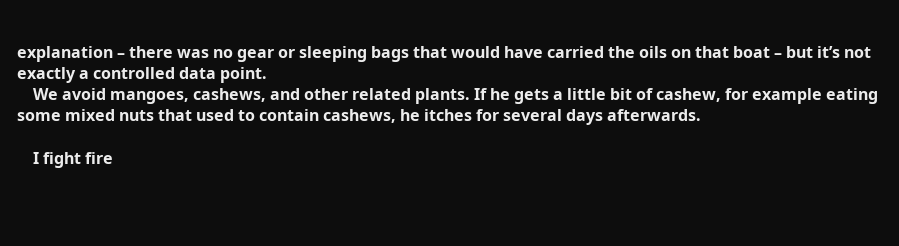explanation – there was no gear or sleeping bags that would have carried the oils on that boat – but it’s not exactly a controlled data point.
    We avoid mangoes, cashews, and other related plants. If he gets a little bit of cashew, for example eating some mixed nuts that used to contain cashews, he itches for several days afterwards.

    I fight fire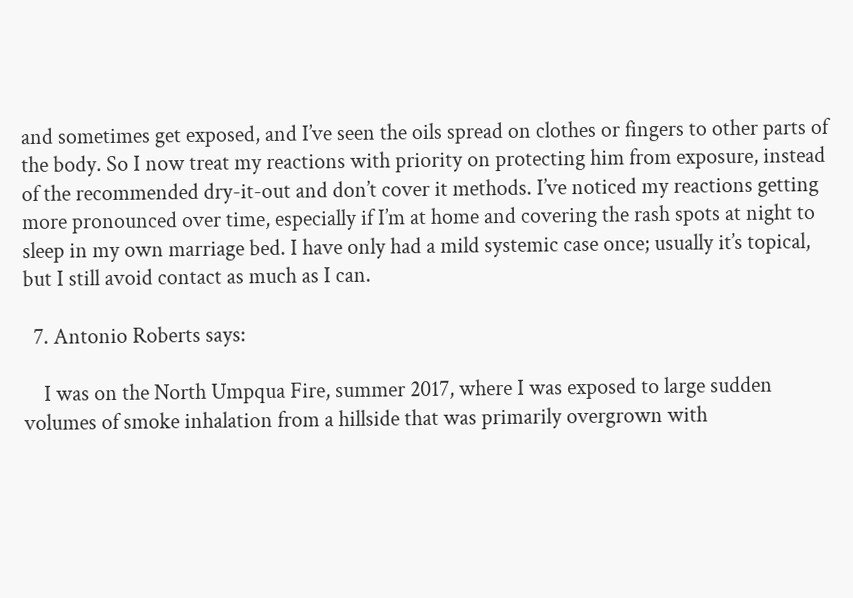and sometimes get exposed, and I’ve seen the oils spread on clothes or fingers to other parts of the body. So I now treat my reactions with priority on protecting him from exposure, instead of the recommended dry-it-out and don’t cover it methods. I’ve noticed my reactions getting more pronounced over time, especially if I’m at home and covering the rash spots at night to sleep in my own marriage bed. I have only had a mild systemic case once; usually it’s topical, but I still avoid contact as much as I can.

  7. Antonio Roberts says:

    I was on the North Umpqua Fire, summer 2017, where I was exposed to large sudden volumes of smoke inhalation from a hillside that was primarily overgrown with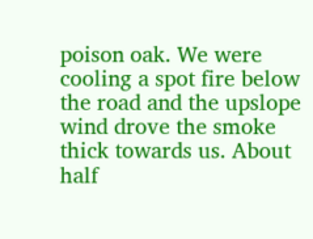poison oak. We were cooling a spot fire below the road and the upslope wind drove the smoke thick towards us. About half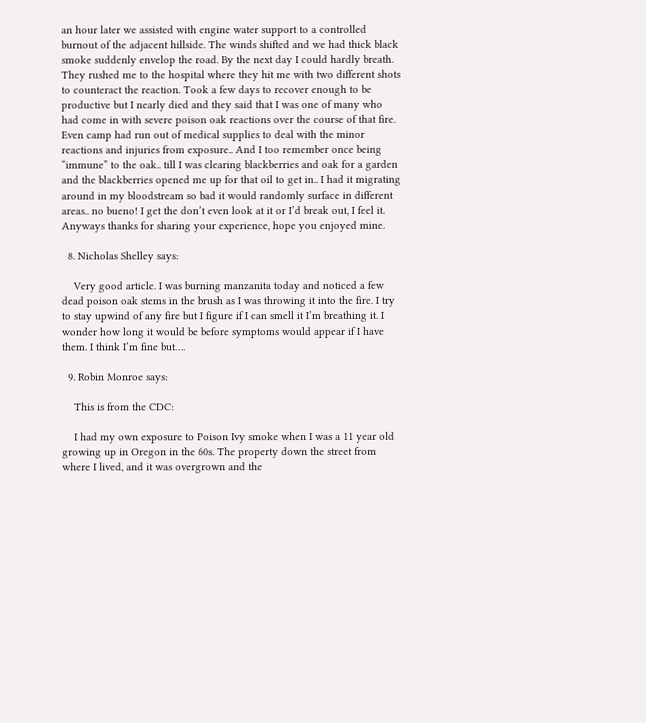an hour later we assisted with engine water support to a controlled burnout of the adjacent hillside. The winds shifted and we had thick black smoke suddenly envelop the road. By the next day I could hardly breath. They rushed me to the hospital where they hit me with two different shots to counteract the reaction. Took a few days to recover enough to be productive but I nearly died and they said that I was one of many who had come in with severe poison oak reactions over the course of that fire. Even camp had run out of medical supplies to deal with the minor reactions and injuries from exposure.. And I too remember once being “immune” to the oak.. till I was clearing blackberries and oak for a garden and the blackberries opened me up for that oil to get in.. I had it migrating around in my bloodstream so bad it would randomly surface in different areas.. no bueno! I get the don’t even look at it or I’d break out, I feel it. Anyways thanks for sharing your experience, hope you enjoyed mine.

  8. Nicholas Shelley says:

    Very good article. I was burning manzanita today and noticed a few dead poison oak stems in the brush as I was throwing it into the fire. I try to stay upwind of any fire but I figure if I can smell it I’m breathing it. I wonder how long it would be before symptoms would appear if I have them. I think I’m fine but….

  9. Robin Monroe says:

    This is from the CDC:

    I had my own exposure to Poison Ivy smoke when I was a 11 year old growing up in Oregon in the 60s. The property down the street from where I lived, and it was overgrown and the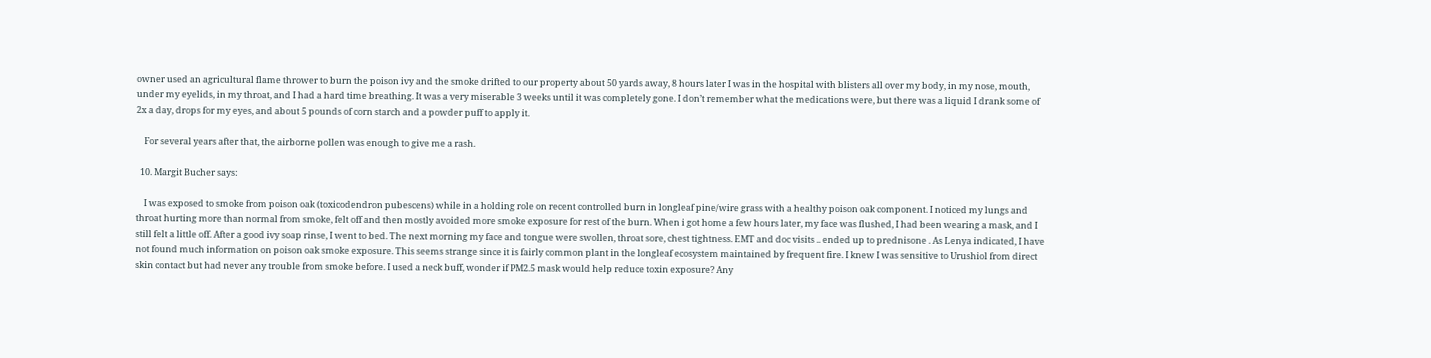owner used an agricultural flame thrower to burn the poison ivy and the smoke drifted to our property about 50 yards away, 8 hours later I was in the hospital with blisters all over my body, in my nose, mouth, under my eyelids, in my throat, and I had a hard time breathing. It was a very miserable 3 weeks until it was completely gone. I don’t remember what the medications were, but there was a liquid I drank some of 2x a day, drops for my eyes, and about 5 pounds of corn starch and a powder puff to apply it.

    For several years after that, the airborne pollen was enough to give me a rash.

  10. Margit Bucher says:

    I was exposed to smoke from poison oak (toxicodendron pubescens) while in a holding role on recent controlled burn in longleaf pine/wire grass with a healthy poison oak component. I noticed my lungs and throat hurting more than normal from smoke, felt off and then mostly avoided more smoke exposure for rest of the burn. When i got home a few hours later, my face was flushed, I had been wearing a mask, and I still felt a little off. After a good ivy soap rinse, I went to bed. The next morning my face and tongue were swollen, throat sore, chest tightness. EMT and doc visits .. ended up to prednisone . As Lenya indicated, I have not found much information on poison oak smoke exposure. This seems strange since it is fairly common plant in the longleaf ecosystem maintained by frequent fire. I knew I was sensitive to Urushiol from direct skin contact but had never any trouble from smoke before. I used a neck buff, wonder if PM2.5 mask would help reduce toxin exposure? Any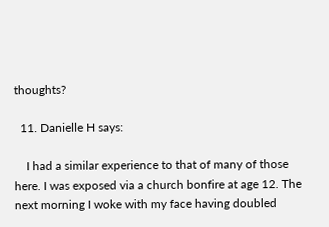thoughts?

  11. Danielle H says:

    I had a similar experience to that of many of those here. I was exposed via a church bonfire at age 12. The next morning I woke with my face having doubled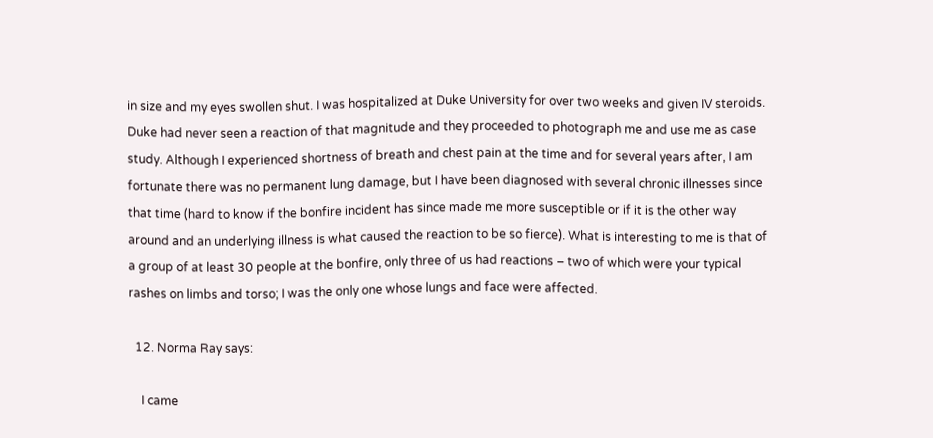in size and my eyes swollen shut. I was hospitalized at Duke University for over two weeks and given IV steroids. Duke had never seen a reaction of that magnitude and they proceeded to photograph me and use me as case study. Although I experienced shortness of breath and chest pain at the time and for several years after, I am fortunate there was no permanent lung damage, but I have been diagnosed with several chronic illnesses since that time (hard to know if the bonfire incident has since made me more susceptible or if it is the other way around and an underlying illness is what caused the reaction to be so fierce). What is interesting to me is that of a group of at least 30 people at the bonfire, only three of us had reactions – two of which were your typical rashes on limbs and torso; I was the only one whose lungs and face were affected.

  12. Norma Ray says:

    I came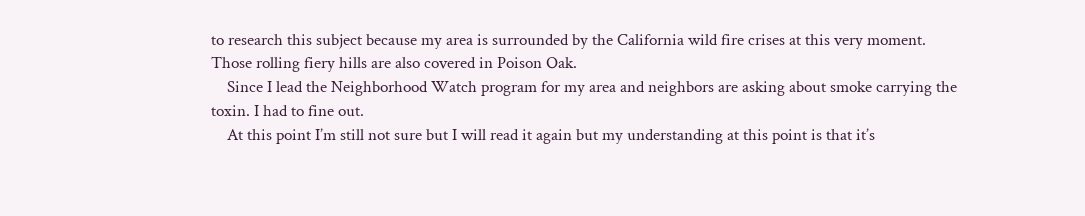to research this subject because my area is surrounded by the California wild fire crises at this very moment. Those rolling fiery hills are also covered in Poison Oak.
    Since I lead the Neighborhood Watch program for my area and neighbors are asking about smoke carrying the toxin. I had to fine out.
    At this point I’m still not sure but I will read it again but my understanding at this point is that it’s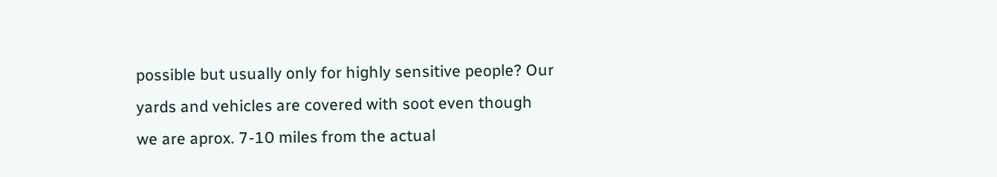possible but usually only for highly sensitive people? Our yards and vehicles are covered with soot even though we are aprox. 7-10 miles from the actual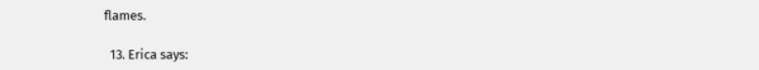flames.

  13. Erica says: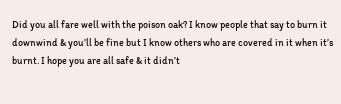Did you all fare well with the poison oak? I know people that say to burn it downwind & you’ll be fine but I know others who are covered in it when it’s burnt. I hope you are all safe & it didn’t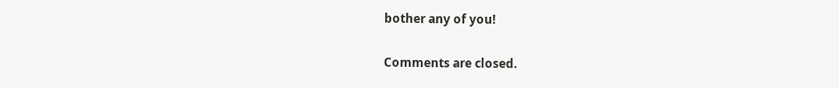bother any of you!

Comments are closed.